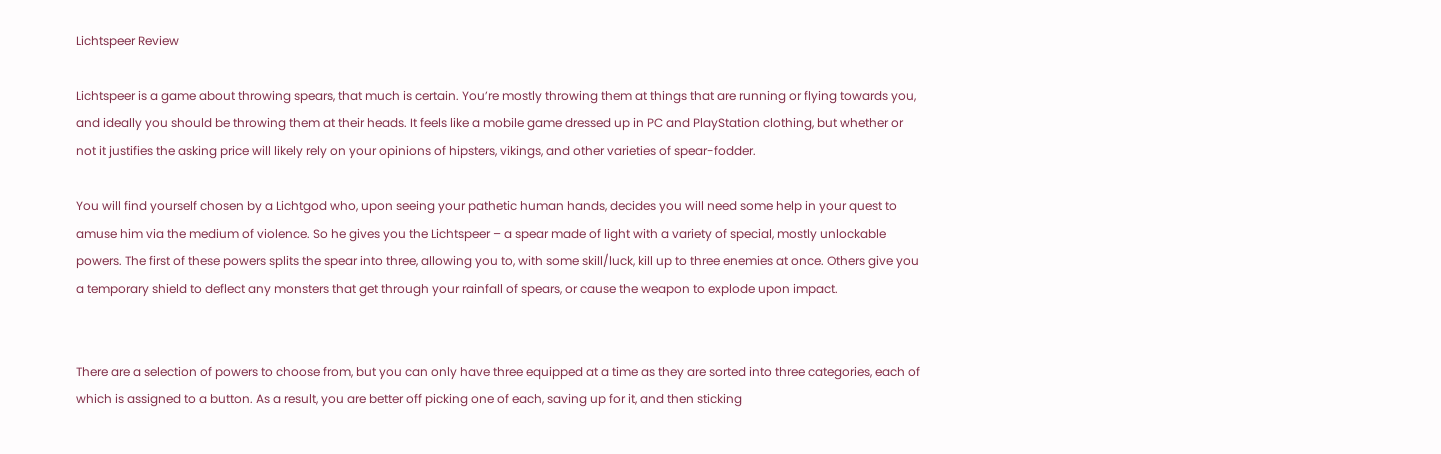Lichtspeer Review

Lichtspeer is a game about throwing spears, that much is certain. You’re mostly throwing them at things that are running or flying towards you, and ideally you should be throwing them at their heads. It feels like a mobile game dressed up in PC and PlayStation clothing, but whether or not it justifies the asking price will likely rely on your opinions of hipsters, vikings, and other varieties of spear-fodder.

You will find yourself chosen by a Lichtgod who, upon seeing your pathetic human hands, decides you will need some help in your quest to amuse him via the medium of violence. So he gives you the Lichtspeer – a spear made of light with a variety of special, mostly unlockable powers. The first of these powers splits the spear into three, allowing you to, with some skill/luck, kill up to three enemies at once. Others give you a temporary shield to deflect any monsters that get through your rainfall of spears, or cause the weapon to explode upon impact.


There are a selection of powers to choose from, but you can only have three equipped at a time as they are sorted into three categories, each of which is assigned to a button. As a result, you are better off picking one of each, saving up for it, and then sticking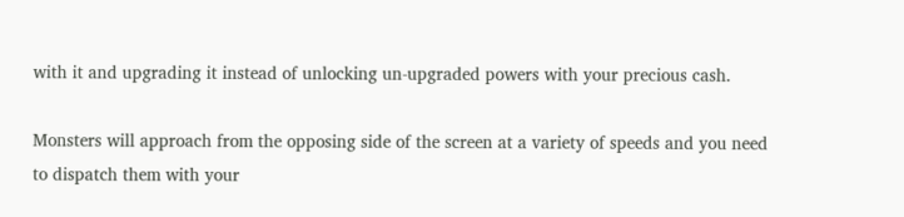with it and upgrading it instead of unlocking un-upgraded powers with your precious cash.

Monsters will approach from the opposing side of the screen at a variety of speeds and you need to dispatch them with your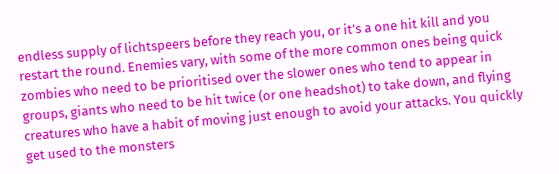endless supply of lichtspeers before they reach you, or it’s a one hit kill and you restart the round. Enemies vary, with some of the more common ones being quick zombies who need to be prioritised over the slower ones who tend to appear in groups, giants who need to be hit twice (or one headshot) to take down, and flying creatures who have a habit of moving just enough to avoid your attacks. You quickly get used to the monsters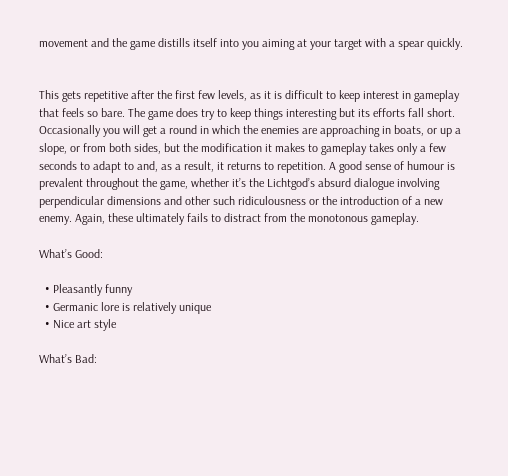movement and the game distills itself into you aiming at your target with a spear quickly.


This gets repetitive after the first few levels, as it is difficult to keep interest in gameplay that feels so bare. The game does try to keep things interesting but its efforts fall short. Occasionally you will get a round in which the enemies are approaching in boats, or up a slope, or from both sides, but the modification it makes to gameplay takes only a few seconds to adapt to and, as a result, it returns to repetition. A good sense of humour is prevalent throughout the game, whether it’s the Lichtgod’s absurd dialogue involving perpendicular dimensions and other such ridiculousness or the introduction of a new enemy. Again, these ultimately fails to distract from the monotonous gameplay.

What’s Good:

  • Pleasantly funny
  • Germanic lore is relatively unique
  • Nice art style

What’s Bad: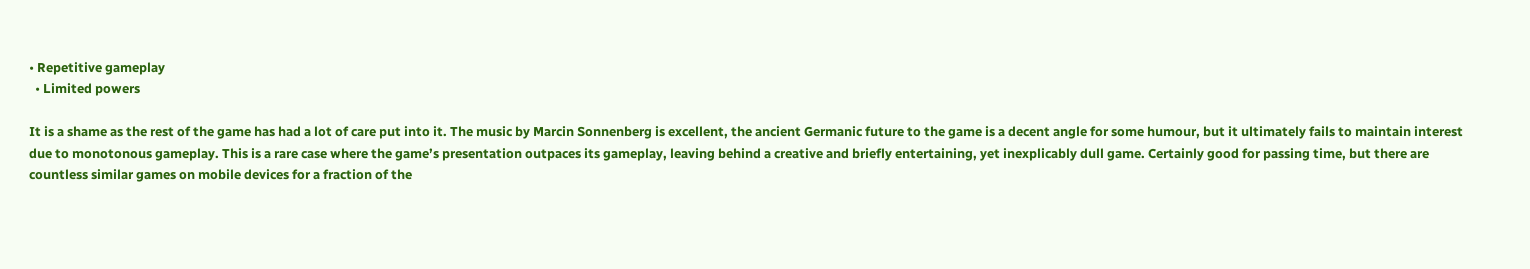• Repetitive gameplay
  • Limited powers

It is a shame as the rest of the game has had a lot of care put into it. The music by Marcin Sonnenberg is excellent, the ancient Germanic future to the game is a decent angle for some humour, but it ultimately fails to maintain interest due to monotonous gameplay. This is a rare case where the game’s presentation outpaces its gameplay, leaving behind a creative and briefly entertaining, yet inexplicably dull game. Certainly good for passing time, but there are countless similar games on mobile devices for a fraction of the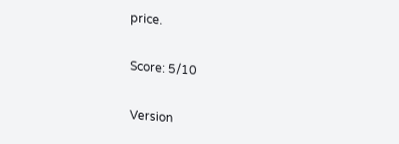price.

Score: 5/10

Version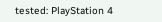tested: PlayStation 4